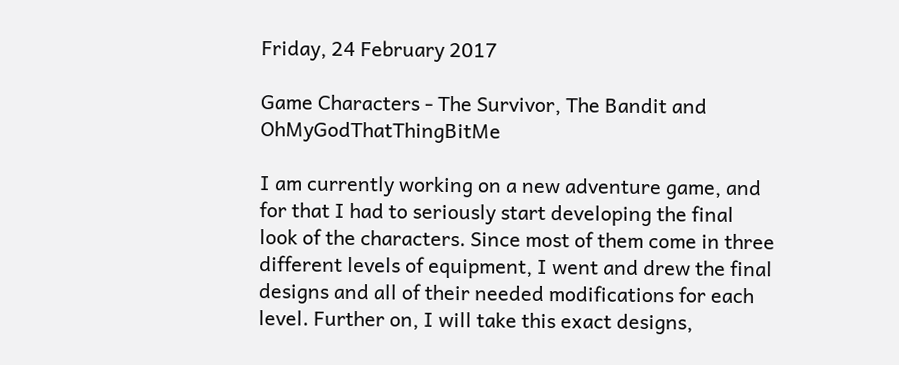Friday, 24 February 2017

Game Characters - The Survivor, The Bandit and OhMyGodThatThingBitMe

I am currently working on a new adventure game, and for that I had to seriously start developing the final look of the characters. Since most of them come in three different levels of equipment, I went and drew the final designs and all of their needed modifications for each level. Further on, I will take this exact designs,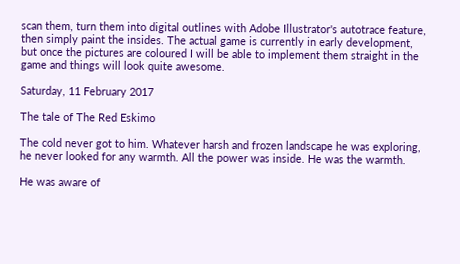scan them, turn them into digital outlines with Adobe Illustrator's autotrace feature, then simply paint the insides. The actual game is currently in early development, but once the pictures are coloured I will be able to implement them straight in the game and things will look quite awesome.

Saturday, 11 February 2017

The tale of The Red Eskimo

The cold never got to him. Whatever harsh and frozen landscape he was exploring, he never looked for any warmth. All the power was inside. He was the warmth.

He was aware of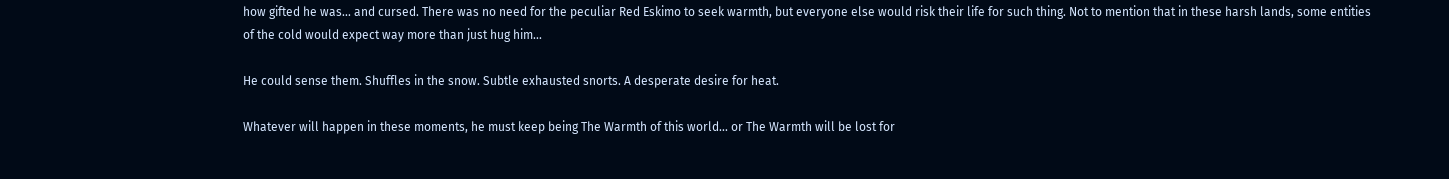how gifted he was... and cursed. There was no need for the peculiar Red Eskimo to seek warmth, but everyone else would risk their life for such thing. Not to mention that in these harsh lands, some entities of the cold would expect way more than just hug him...

He could sense them. Shuffles in the snow. Subtle exhausted snorts. A desperate desire for heat.

Whatever will happen in these moments, he must keep being The Warmth of this world... or The Warmth will be lost for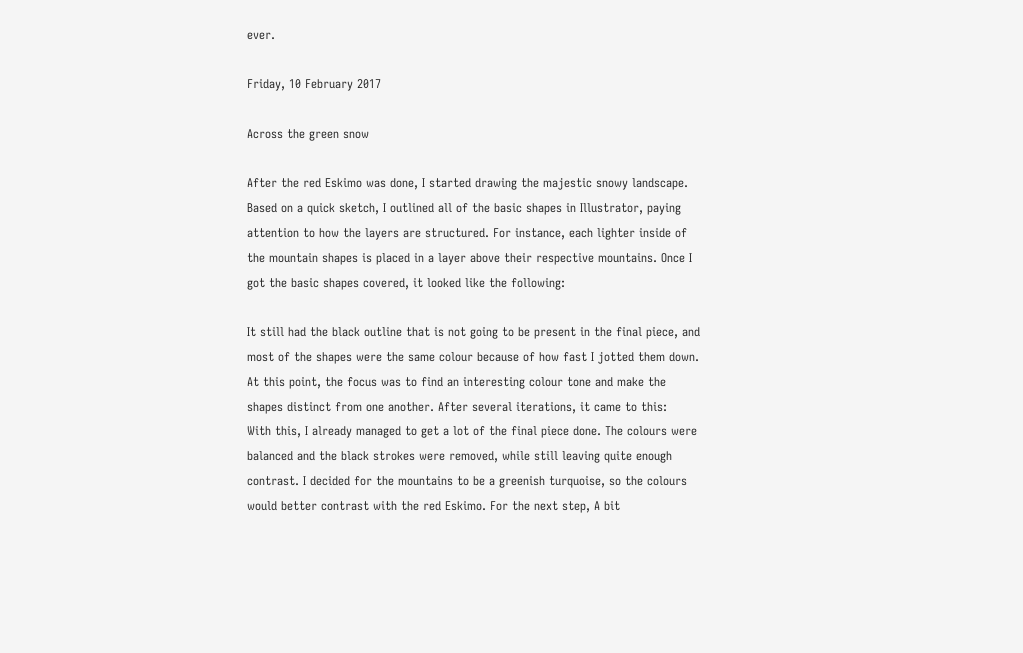ever.

Friday, 10 February 2017

Across the green snow

After the red Eskimo was done, I started drawing the majestic snowy landscape. Based on a quick sketch, I outlined all of the basic shapes in Illustrator, paying attention to how the layers are structured. For instance, each lighter inside of the mountain shapes is placed in a layer above their respective mountains. Once I got the basic shapes covered, it looked like the following:

It still had the black outline that is not going to be present in the final piece, and most of the shapes were the same colour because of how fast I jotted them down. At this point, the focus was to find an interesting colour tone and make the shapes distinct from one another. After several iterations, it came to this:
With this, I already managed to get a lot of the final piece done. The colours were balanced and the black strokes were removed, while still leaving quite enough contrast. I decided for the mountains to be a greenish turquoise, so the colours would better contrast with the red Eskimo. For the next step, A bit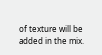of texture will be added in the mix.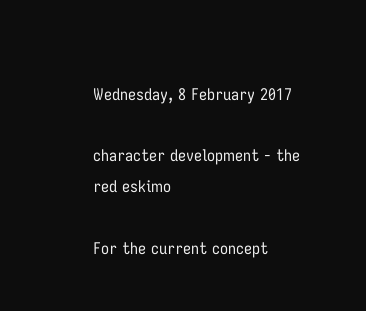Wednesday, 8 February 2017

character development - the red eskimo

For the current concept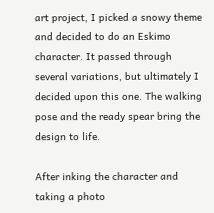art project, I picked a snowy theme and decided to do an Eskimo character. It passed through several variations, but ultimately I decided upon this one. The walking pose and the ready spear bring the design to life.

After inking the character and taking a photo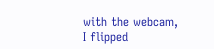with the webcam, I flipped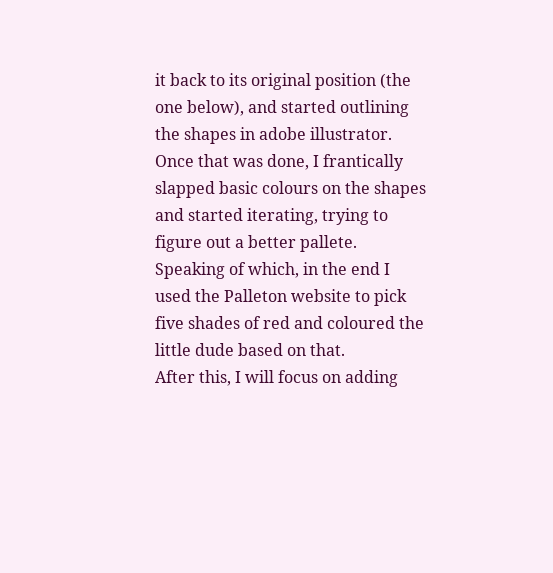it back to its original position (the one below), and started outlining the shapes in adobe illustrator. Once that was done, I frantically slapped basic colours on the shapes and started iterating, trying to figure out a better pallete. Speaking of which, in the end I used the Palleton website to pick five shades of red and coloured the little dude based on that.
After this, I will focus on adding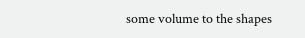some volume to the shapes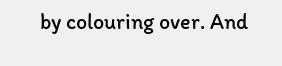by colouring over. And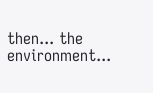then... the environment...